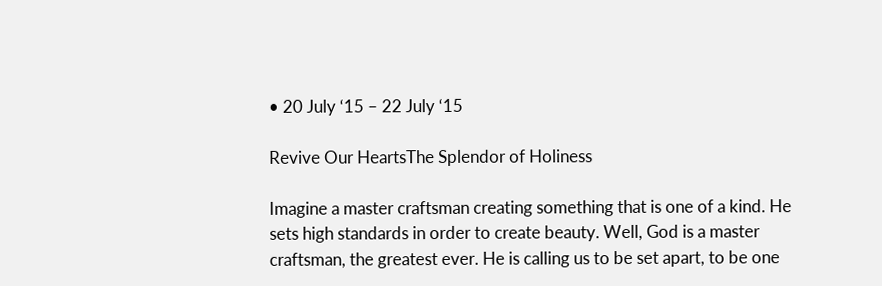• 20 July ‘15 – 22 July ‘15

Revive Our HeartsThe Splendor of Holiness

Imagine a master craftsman creating something that is one of a kind. He sets high standards in order to create beauty. Well, God is a master craftsman, the greatest ever. He is calling us to be set apart, to be one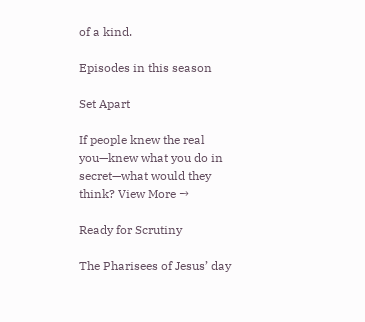of a kind.

Episodes in this season

Set Apart

If people knew the real you—knew what you do in secret—what would they think? View More →

Ready for Scrutiny

The Pharisees of Jesus’ day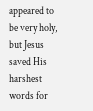appeared to be very holy, but Jesus saved His harshest words for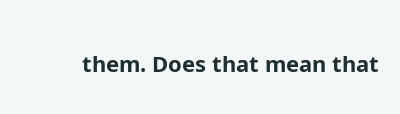them. Does that mean that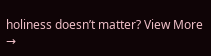holiness doesn’t matter? View More →